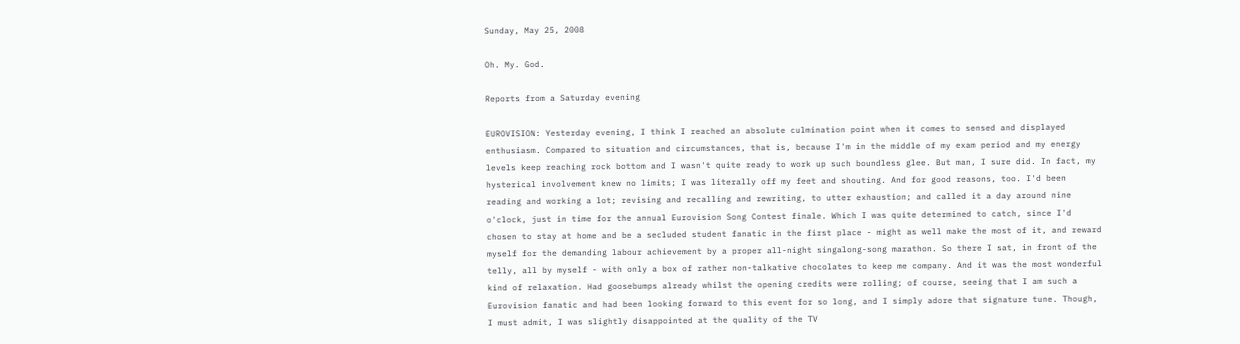Sunday, May 25, 2008

Oh. My. God.

Reports from a Saturday evening

EUROVISION: Yesterday evening, I think I reached an absolute culmination point when it comes to sensed and displayed enthusiasm. Compared to situation and circumstances, that is, because I'm in the middle of my exam period and my energy levels keep reaching rock bottom and I wasn't quite ready to work up such boundless glee. But man, I sure did. In fact, my hysterical involvement knew no limits; I was literally off my feet and shouting. And for good reasons, too. I'd been reading and working a lot; revising and recalling and rewriting, to utter exhaustion; and called it a day around nine o'clock, just in time for the annual Eurovision Song Contest finale. Which I was quite determined to catch, since I'd chosen to stay at home and be a secluded student fanatic in the first place - might as well make the most of it, and reward myself for the demanding labour achievement by a proper all-night singalong-song marathon. So there I sat, in front of the telly, all by myself - with only a box of rather non-talkative chocolates to keep me company. And it was the most wonderful kind of relaxation. Had goosebumps already whilst the opening credits were rolling; of course, seeing that I am such a Eurovision fanatic and had been looking forward to this event for so long, and I simply adore that signature tune. Though, I must admit, I was slightly disappointed at the quality of the TV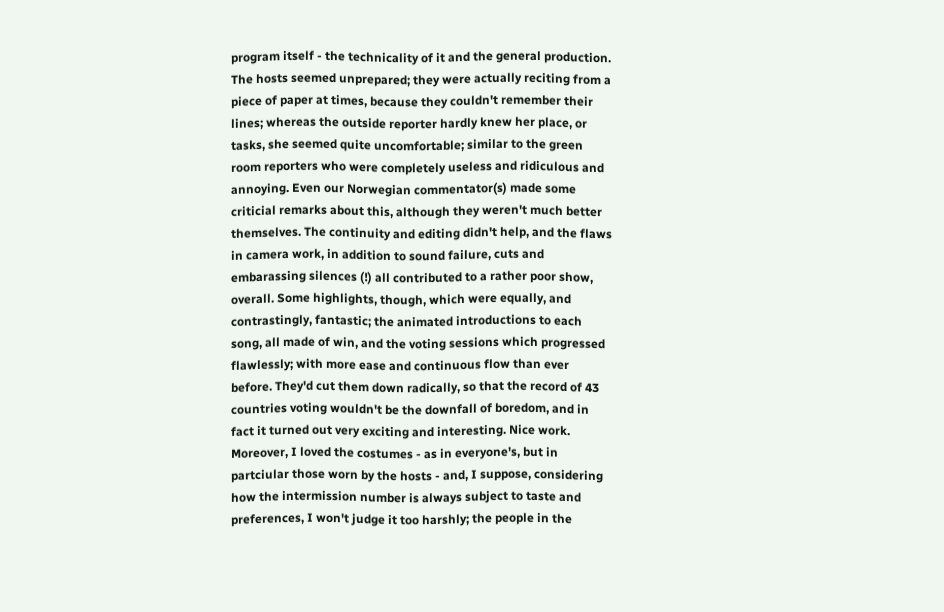program itself - the technicality of it and the general production. The hosts seemed unprepared; they were actually reciting from a piece of paper at times, because they couldn't remember their lines; whereas the outside reporter hardly knew her place, or tasks, she seemed quite uncomfortable; similar to the green room reporters who were completely useless and ridiculous and annoying. Even our Norwegian commentator(s) made some criticial remarks about this, although they weren't much better themselves. The continuity and editing didn't help, and the flaws in camera work, in addition to sound failure, cuts and embarassing silences (!) all contributed to a rather poor show, overall. Some highlights, though, which were equally, and contrastingly, fantastic; the animated introductions to each song, all made of win, and the voting sessions which progressed flawlessly; with more ease and continuous flow than ever before. They'd cut them down radically, so that the record of 43 countries voting wouldn't be the downfall of boredom, and in fact it turned out very exciting and interesting. Nice work. Moreover, I loved the costumes - as in everyone's, but in partciular those worn by the hosts - and, I suppose, considering how the intermission number is always subject to taste and preferences, I won't judge it too harshly; the people in the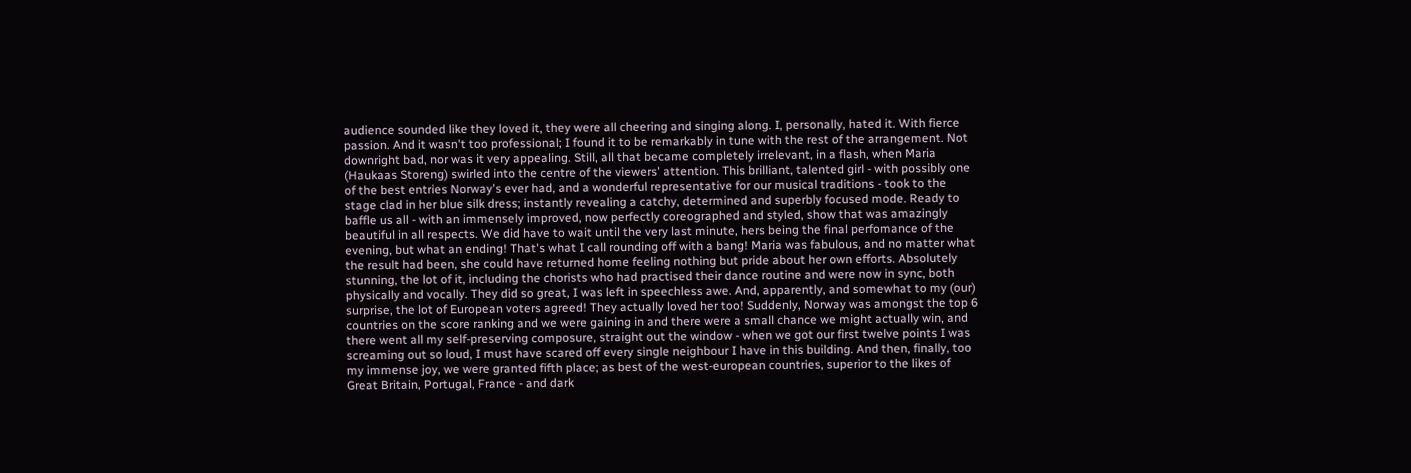audience sounded like they loved it, they were all cheering and singing along. I, personally, hated it. With fierce passion. And it wasn't too professional; I found it to be remarkably in tune with the rest of the arrangement. Not downright bad, nor was it very appealing. Still, all that became completely irrelevant, in a flash, when Maria (Haukaas Storeng) swirled into the centre of the viewers' attention. This brilliant, talented girl - with possibly one of the best entries Norway's ever had, and a wonderful representative for our musical traditions - took to the stage clad in her blue silk dress; instantly revealing a catchy, determined and superbly focused mode. Ready to baffle us all - with an immensely improved, now perfectly coreographed and styled, show that was amazingly beautiful in all respects. We did have to wait until the very last minute, hers being the final perfomance of the evening, but what an ending! That's what I call rounding off with a bang! Maria was fabulous, and no matter what the result had been, she could have returned home feeling nothing but pride about her own efforts. Absolutely stunning, the lot of it, including the chorists who had practised their dance routine and were now in sync, both physically and vocally. They did so great, I was left in speechless awe. And, apparently, and somewhat to my (our) surprise, the lot of European voters agreed! They actually loved her too! Suddenly, Norway was amongst the top 6 countries on the score ranking and we were gaining in and there were a small chance we might actually win, and there went all my self-preserving composure, straight out the window - when we got our first twelve points I was screaming out so loud, I must have scared off every single neighbour I have in this building. And then, finally, too my immense joy, we were granted fifth place; as best of the west-european countries, superior to the likes of Great Britain, Portugal, France - and dark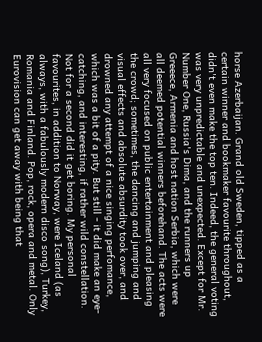horse Azerbaijan. Grand old Sweden, tipped as a certain winner and bookmaker favourite throughout, didn't even make the top ten. Indeed, the general voting was very unpredictable and unexpected. Except for Mr. Number One, Russia's Dima, and the runners up Greeece, Armenia and host nation Serbia, which were all deemed potential winners beforehand. The acts were all very focused on public entertainment and pleasing the crowd; sometimes, the dancing and jumping and visual effects and absolute absurdity took over, and drowned any attempt of a nice singing perfomance, which was a bit of a pity. But still - it did make an eye-catching, and interesting, if rather wild constellation. Not for a second did it get boring. My personal favourites, in addition to Norway, were Iceland (as always, with a fabulously modern disco song), Turkey, Romania and Finland. Pop, rock, opera and metal. Only Eurovision can get away with being that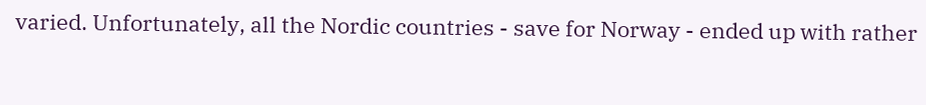varied. Unfortunately, all the Nordic countries - save for Norway - ended up with rather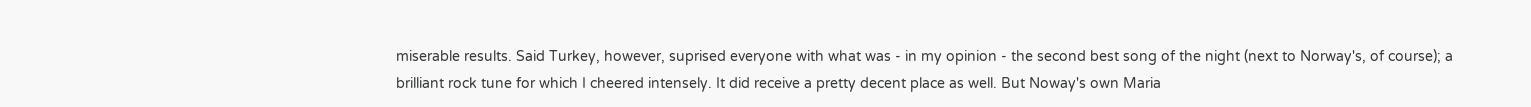miserable results. Said Turkey, however, suprised everyone with what was - in my opinion - the second best song of the night (next to Norway's, of course); a brilliant rock tune for which I cheered intensely. It did receive a pretty decent place as well. But Noway's own Maria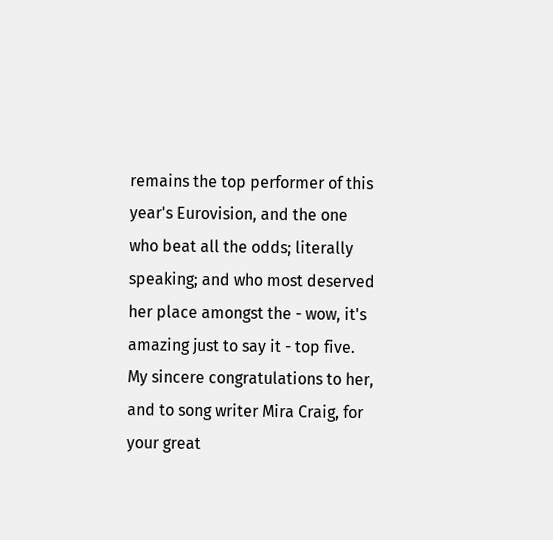remains the top performer of this year's Eurovision, and the one who beat all the odds; literally speaking; and who most deserved her place amongst the - wow, it's amazing just to say it - top five. My sincere congratulations to her, and to song writer Mira Craig, for your great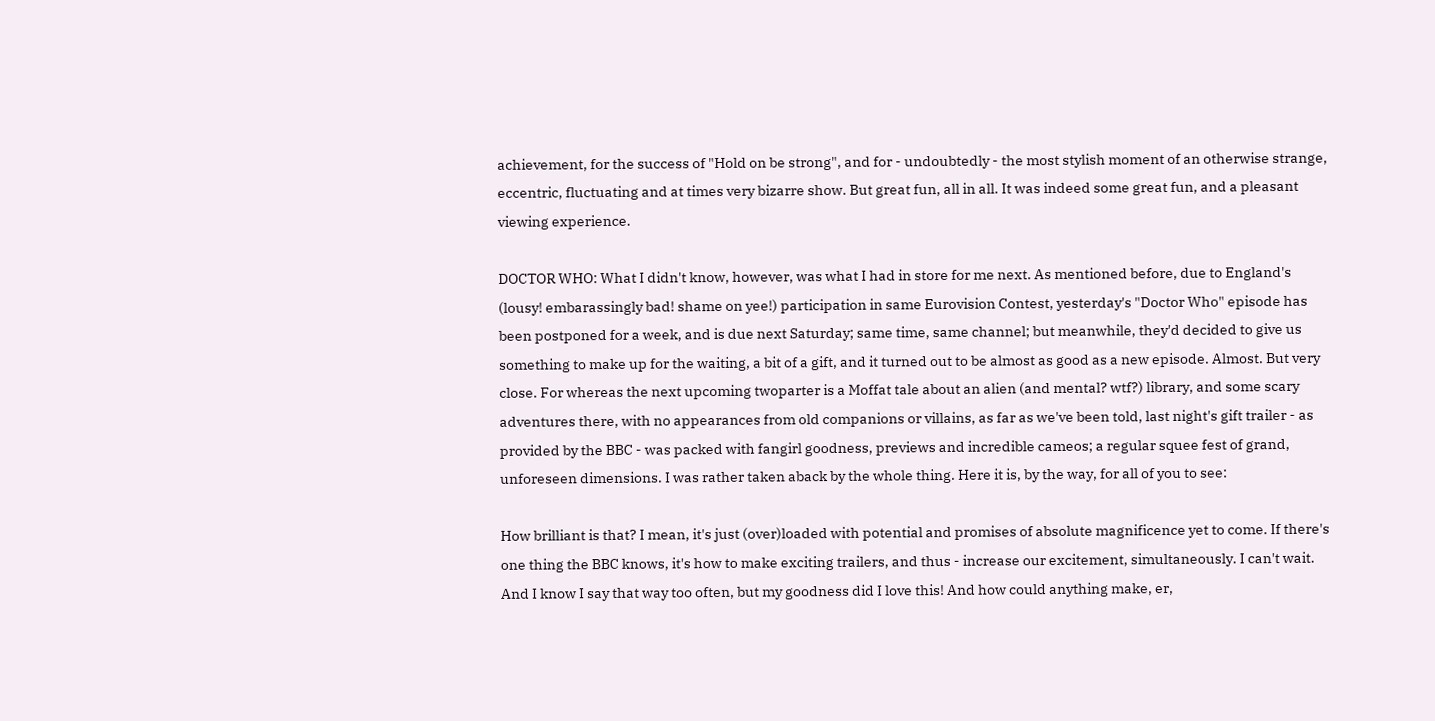achievement, for the success of "Hold on be strong", and for - undoubtedly - the most stylish moment of an otherwise strange, eccentric, fluctuating and at times very bizarre show. But great fun, all in all. It was indeed some great fun, and a pleasant viewing experience.

DOCTOR WHO: What I didn't know, however, was what I had in store for me next. As mentioned before, due to England's (lousy! embarassingly bad! shame on yee!) participation in same Eurovision Contest, yesterday's "Doctor Who" episode has been postponed for a week, and is due next Saturday; same time, same channel; but meanwhile, they'd decided to give us something to make up for the waiting, a bit of a gift, and it turned out to be almost as good as a new episode. Almost. But very close. For whereas the next upcoming twoparter is a Moffat tale about an alien (and mental? wtf?) library, and some scary adventures there, with no appearances from old companions or villains, as far as we've been told, last night's gift trailer - as provided by the BBC - was packed with fangirl goodness, previews and incredible cameos; a regular squee fest of grand, unforeseen dimensions. I was rather taken aback by the whole thing. Here it is, by the way, for all of you to see:

How brilliant is that? I mean, it's just (over)loaded with potential and promises of absolute magnificence yet to come. If there's one thing the BBC knows, it's how to make exciting trailers, and thus - increase our excitement, simultaneously. I can't wait. And I know I say that way too often, but my goodness did I love this! And how could anything make, er,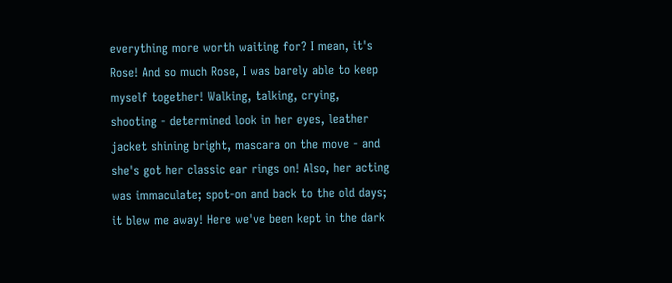everything more worth waiting for? I mean, it's Rose! And so much Rose, I was barely able to keep myself together! Walking, talking, crying, shooting - determined look in her eyes, leather jacket shining bright, mascara on the move - and she's got her classic ear rings on! Also, her acting was immaculate; spot-on and back to the old days; it blew me away! Here we've been kept in the dark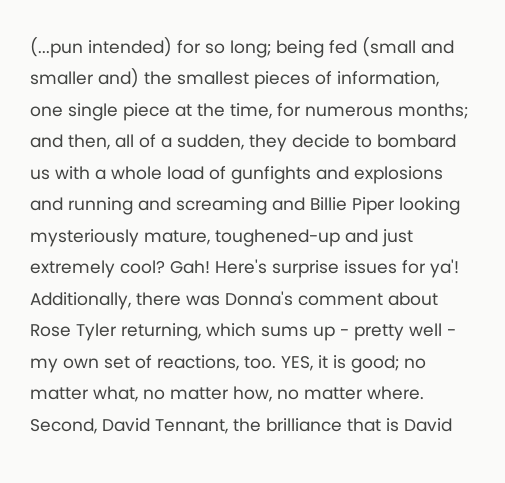(...pun intended) for so long; being fed (small and smaller and) the smallest pieces of information, one single piece at the time, for numerous months; and then, all of a sudden, they decide to bombard us with a whole load of gunfights and explosions and running and screaming and Billie Piper looking mysteriously mature, toughened-up and just extremely cool? Gah! Here's surprise issues for ya'! Additionally, there was Donna's comment about Rose Tyler returning, which sums up - pretty well - my own set of reactions, too. YES, it is good; no matter what, no matter how, no matter where. Second, David Tennant, the brilliance that is David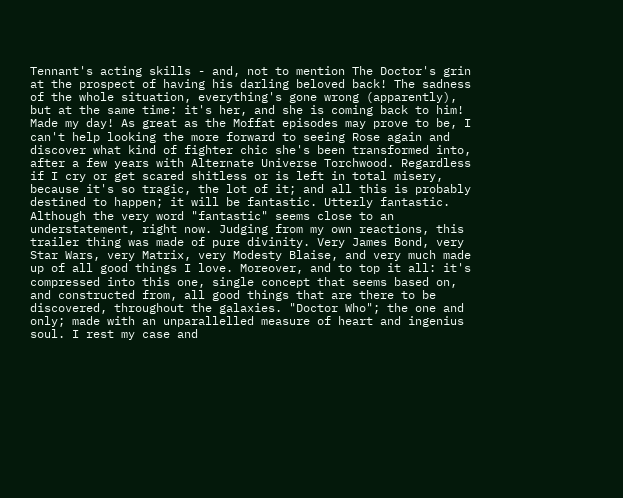Tennant's acting skills - and, not to mention The Doctor's grin at the prospect of having his darling beloved back! The sadness of the whole situation, everything's gone wrong (apparently), but at the same time: it's her, and she is coming back to him! Made my day! As great as the Moffat episodes may prove to be, I can't help looking the more forward to seeing Rose again and discover what kind of fighter chic she's been transformed into, after a few years with Alternate Universe Torchwood. Regardless if I cry or get scared shitless or is left in total misery, because it's so tragic, the lot of it; and all this is probably destined to happen; it will be fantastic. Utterly fantastic. Although the very word "fantastic" seems close to an understatement, right now. Judging from my own reactions, this trailer thing was made of pure divinity. Very James Bond, very Star Wars, very Matrix, very Modesty Blaise, and very much made up of all good things I love. Moreover, and to top it all: it's compressed into this one, single concept that seems based on, and constructed from, all good things that are there to be discovered, throughout the galaxies. "Doctor Who"; the one and only; made with an unparallelled measure of heart and ingenius soul. I rest my case and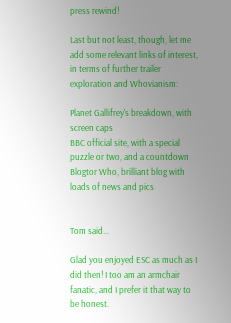press rewind!

Last but not least, though, let me add some relevant links of interest, in terms of further trailer exploration and Whovianism:

Planet Gallifrey's breakdown, with screen caps
BBC official site, with a special puzzle or two, and a countdown
Blogtor Who, brilliant blog with loads of news and pics


Tom said...

Glad you enjoyed ESC as much as I did then! I too am an armchair fanatic, and I prefer it that way to be honest.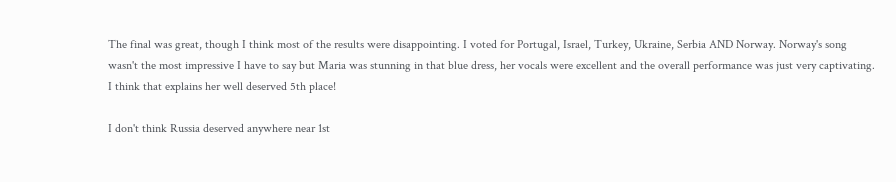The final was great, though I think most of the results were disappointing. I voted for Portugal, Israel, Turkey, Ukraine, Serbia AND Norway. Norway's song wasn't the most impressive I have to say but Maria was stunning in that blue dress, her vocals were excellent and the overall performance was just very captivating. I think that explains her well deserved 5th place!

I don't think Russia deserved anywhere near 1st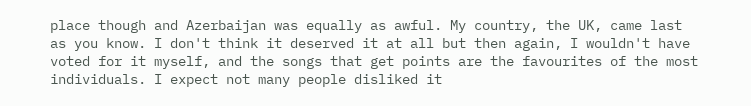place though and Azerbaijan was equally as awful. My country, the UK, came last as you know. I don't think it deserved it at all but then again, I wouldn't have voted for it myself, and the songs that get points are the favourites of the most individuals. I expect not many people disliked it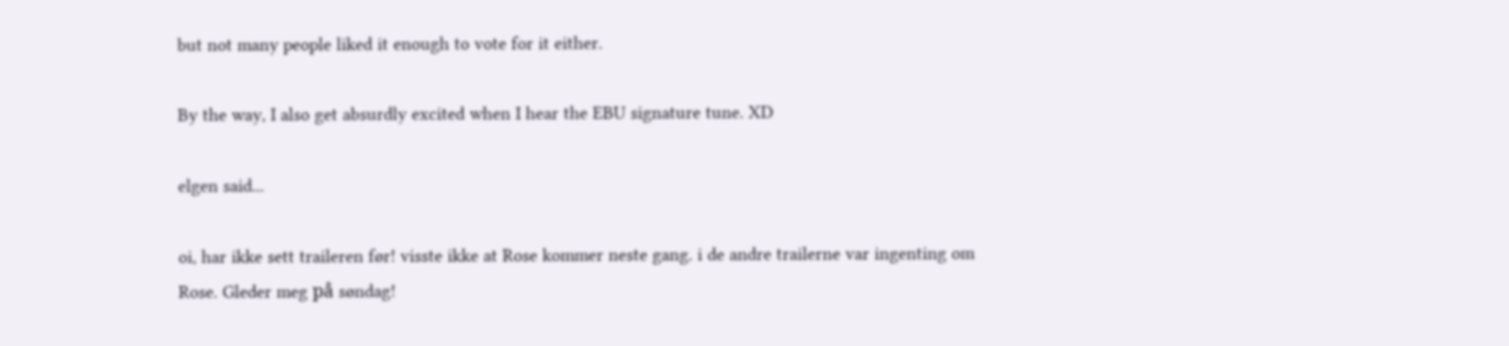but not many people liked it enough to vote for it either.

By the way, I also get absurdly excited when I hear the EBU signature tune. XD

elgen said...

oi, har ikke sett traileren før! visste ikke at Rose kommer neste gang. i de andre trailerne var ingenting om Rose. Gleder meg på søndag!